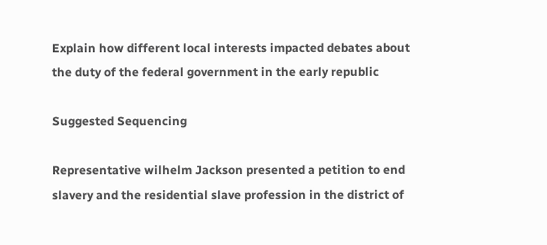Explain how different local interests impacted debates about the duty of the federal government in the early republic

Suggested Sequencing

Representative wilhelm Jackson presented a petition to end slavery and the residential slave profession in the district of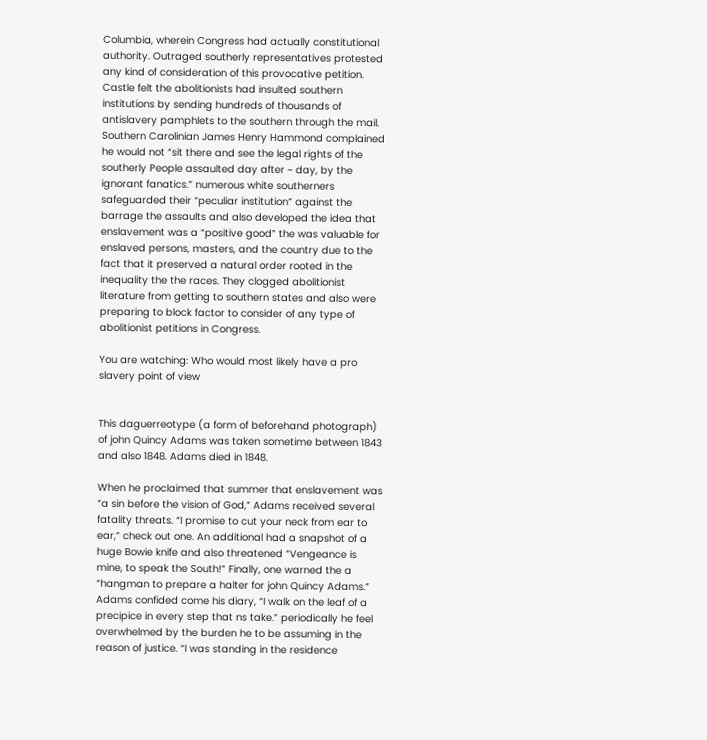Columbia, wherein Congress had actually constitutional authority. Outraged southerly representatives protested any kind of consideration of this provocative petition. Castle felt the abolitionists had insulted southern institutions by sending hundreds of thousands of antislavery pamphlets to the southern through the mail. Southern Carolinian James Henry Hammond complained he would not “sit there and see the legal rights of the southerly People assaulted day after ~ day, by the ignorant fanatics.” numerous white southerners safeguarded their “peculiar institution” against the barrage the assaults and also developed the idea that enslavement was a “positive good” the was valuable for enslaved persons, masters, and the country due to the fact that it preserved a natural order rooted in the inequality the the races. They clogged abolitionist literature from getting to southern states and also were preparing to block factor to consider of any type of abolitionist petitions in Congress.

You are watching: Who would most likely have a pro slavery point of view


This daguerreotype (a form of beforehand photograph) of john Quincy Adams was taken sometime between 1843 and also 1848. Adams died in 1848.

When he proclaimed that summer that enslavement was “a sin before the vision of God,” Adams received several fatality threats. “I promise to cut your neck from ear to ear,” check out one. An additional had a snapshot of a huge Bowie knife and also threatened “Vengeance is mine, to speak the South!” Finally, one warned the a “hangman to prepare a halter for john Quincy Adams.” Adams confided come his diary, “I walk on the leaf of a precipice in every step that ns take.” periodically he feel overwhelmed by the burden he to be assuming in the reason of justice. “I was standing in the residence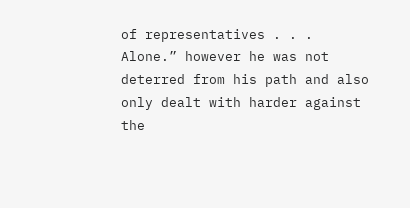of representatives . . . Alone.” however he was not deterred from his path and also only dealt with harder against the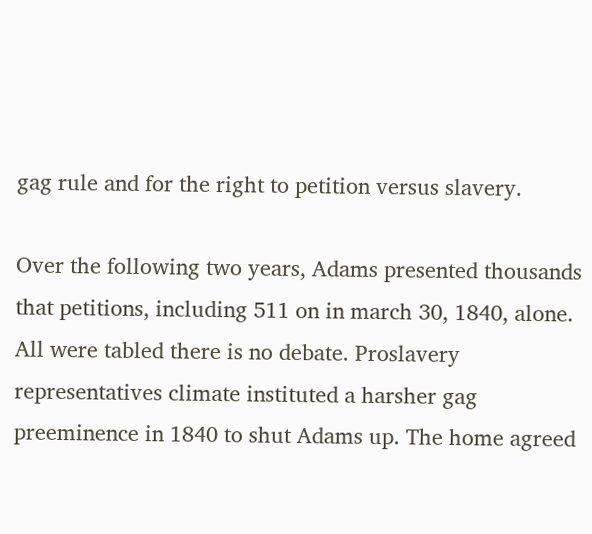gag rule and for the right to petition versus slavery.

Over the following two years, Adams presented thousands that petitions, including 511 on in march 30, 1840, alone. All were tabled there is no debate. Proslavery representatives climate instituted a harsher gag preeminence in 1840 to shut Adams up. The home agreed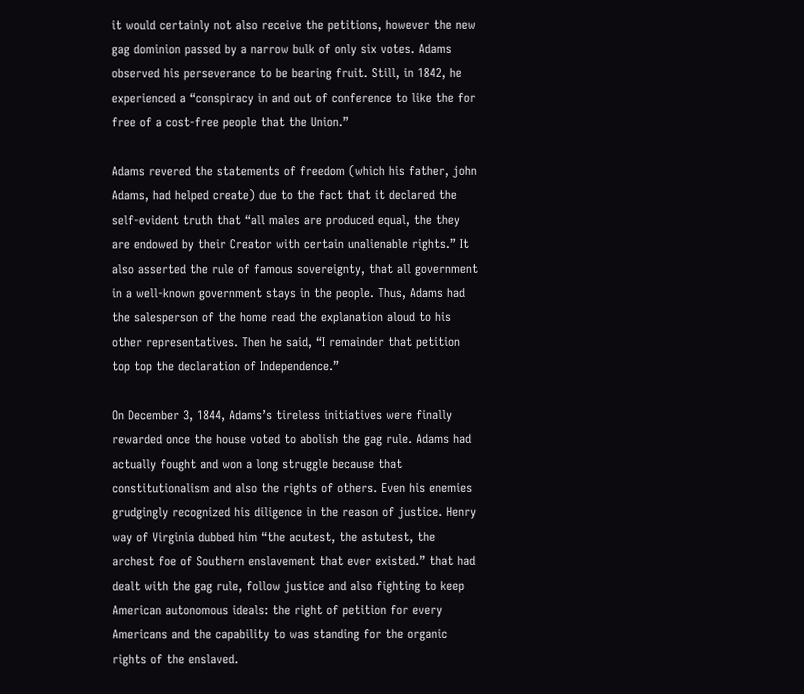it would certainly not also receive the petitions, however the new gag dominion passed by a narrow bulk of only six votes. Adams observed his perseverance to be bearing fruit. Still, in 1842, he experienced a “conspiracy in and out of conference to like the for free of a cost-free people that the Union.”

Adams revered the statements of freedom (which his father, john Adams, had helped create) due to the fact that it declared the self-evident truth that “all males are produced equal, the they are endowed by their Creator with certain unalienable rights.” It also asserted the rule of famous sovereignty, that all government in a well-known government stays in the people. Thus, Adams had the salesperson of the home read the explanation aloud to his other representatives. Then he said, “I remainder that petition top top the declaration of Independence.”

On December 3, 1844, Adams’s tireless initiatives were finally rewarded once the house voted to abolish the gag rule. Adams had actually fought and won a long struggle because that constitutionalism and also the rights of others. Even his enemies grudgingly recognized his diligence in the reason of justice. Henry way of Virginia dubbed him “the acutest, the astutest, the archest foe of Southern enslavement that ever existed.” that had dealt with the gag rule, follow justice and also fighting to keep American autonomous ideals: the right of petition for every Americans and the capability to was standing for the organic rights of the enslaved.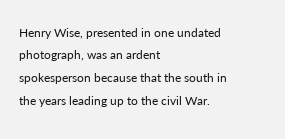Henry Wise, presented in one undated photograph, was an ardent spokesperson because that the south in the years leading up to the civil War.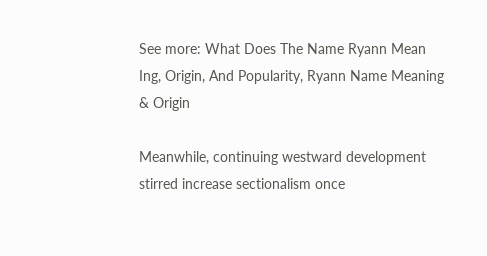See more: What Does The Name Ryann Mean Ing, Origin, And Popularity, Ryann Name Meaning & Origin

Meanwhile, continuing westward development stirred increase sectionalism once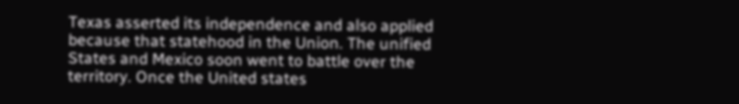Texas asserted its independence and also applied because that statehood in the Union. The unified States and Mexico soon went to battle over the territory. Once the United states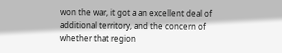won the war, it got a an excellent deal of additional territory, and the concern of whether that region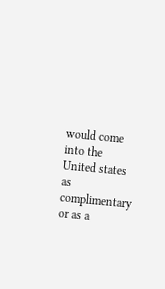would come into the United states as complimentary or as a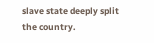slave state deeply split the country.